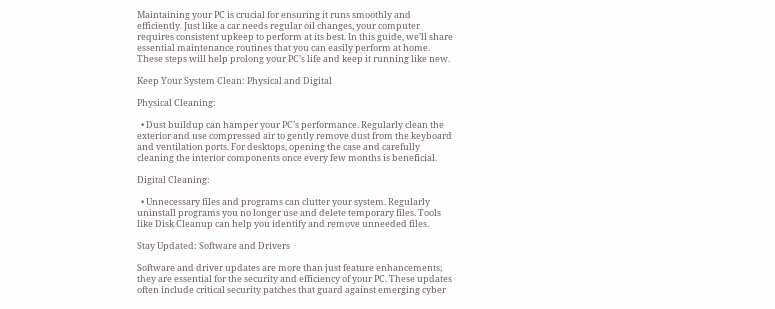Maintaining your PC is crucial for ensuring it runs smoothly and efficiently. Just like a car needs regular oil changes, your computer requires consistent upkeep to perform at its best. In this guide, we’ll share essential maintenance routines that you can easily perform at home. These steps will help prolong your PC’s life and keep it running like new.

Keep Your System Clean: Physical and Digital

Physical Cleaning:

  • Dust buildup can hamper your PC’s performance. Regularly clean the exterior and use compressed air to gently remove dust from the keyboard and ventilation ports. For desktops, opening the case and carefully cleaning the interior components once every few months is beneficial.

Digital Cleaning:

  • Unnecessary files and programs can clutter your system. Regularly uninstall programs you no longer use and delete temporary files. Tools like Disk Cleanup can help you identify and remove unneeded files.

Stay Updated: Software and Drivers

Software and driver updates are more than just feature enhancements; they are essential for the security and efficiency of your PC. These updates often include critical security patches that guard against emerging cyber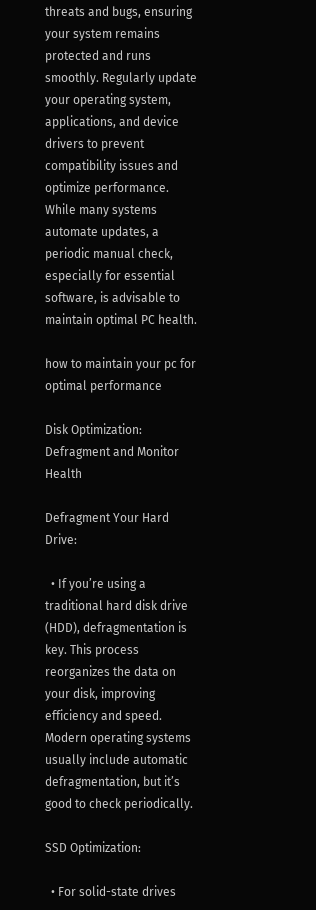threats and bugs, ensuring your system remains protected and runs smoothly. Regularly update your operating system, applications, and device drivers to prevent compatibility issues and optimize performance. While many systems automate updates, a periodic manual check, especially for essential software, is advisable to maintain optimal PC health.

how to maintain your pc for optimal performance

Disk Optimization: Defragment and Monitor Health

Defragment Your Hard Drive:

  • If you’re using a traditional hard disk drive (HDD), defragmentation is key. This process reorganizes the data on your disk, improving efficiency and speed. Modern operating systems usually include automatic defragmentation, but it’s good to check periodically.

SSD Optimization:

  • For solid-state drives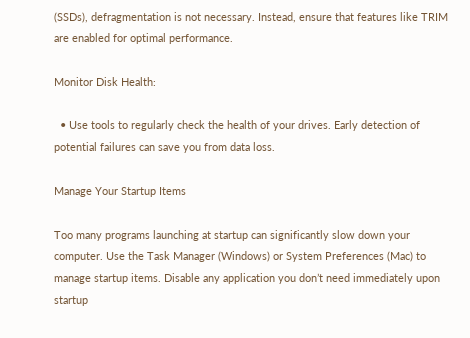(SSDs), defragmentation is not necessary. Instead, ensure that features like TRIM are enabled for optimal performance.

Monitor Disk Health:

  • Use tools to regularly check the health of your drives. Early detection of potential failures can save you from data loss.

Manage Your Startup Items

Too many programs launching at startup can significantly slow down your computer. Use the Task Manager (Windows) or System Preferences (Mac) to manage startup items. Disable any application you don’t need immediately upon startup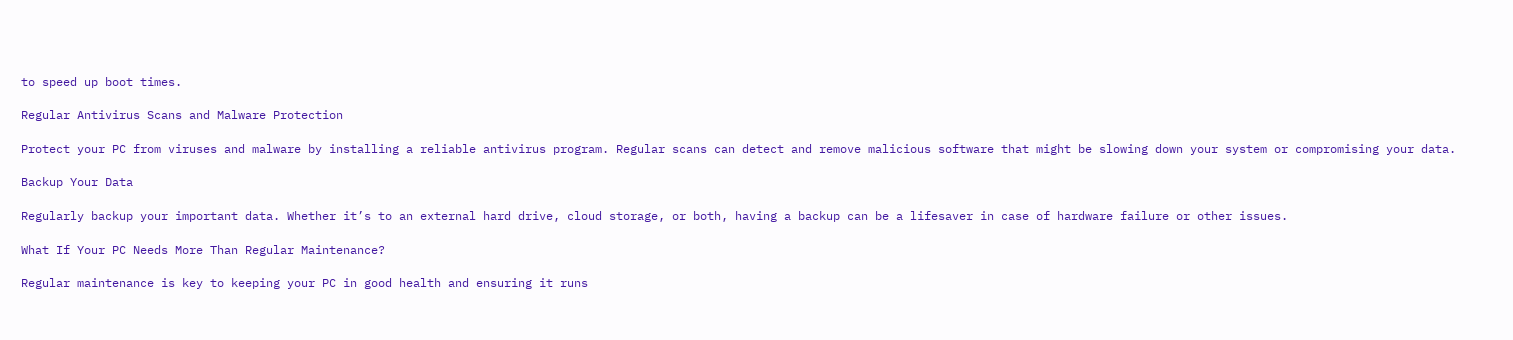to speed up boot times.

Regular Antivirus Scans and Malware Protection

Protect your PC from viruses and malware by installing a reliable antivirus program. Regular scans can detect and remove malicious software that might be slowing down your system or compromising your data.

Backup Your Data

Regularly backup your important data. Whether it’s to an external hard drive, cloud storage, or both, having a backup can be a lifesaver in case of hardware failure or other issues.

What If Your PC Needs More Than Regular Maintenance?

Regular maintenance is key to keeping your PC in good health and ensuring it runs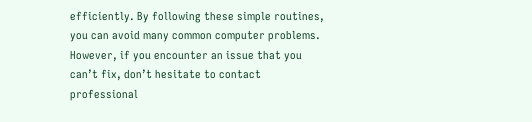efficiently. By following these simple routines, you can avoid many common computer problems. However, if you encounter an issue that you can’t fix, don’t hesitate to contact professional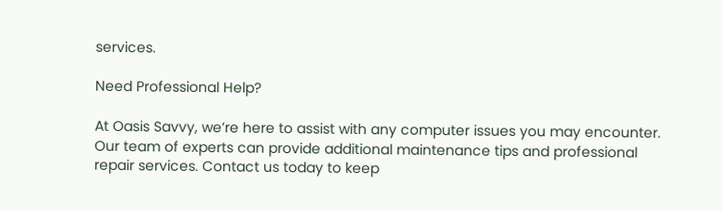services.

Need Professional Help?

At Oasis Savvy, we’re here to assist with any computer issues you may encounter. Our team of experts can provide additional maintenance tips and professional repair services. Contact us today to keep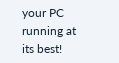your PC running at its best!